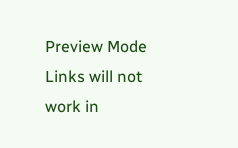Preview Mode Links will not work in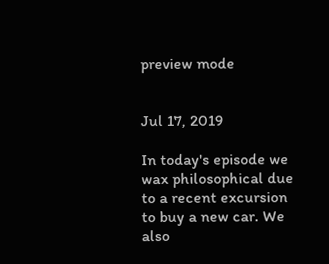preview mode


Jul 17, 2019

In today's episode we wax philosophical due to a recent excursion to buy a new car. We also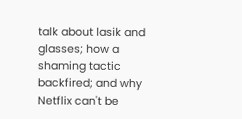talk about lasik and glasses; how a shaming tactic backfired; and why Netflix can't be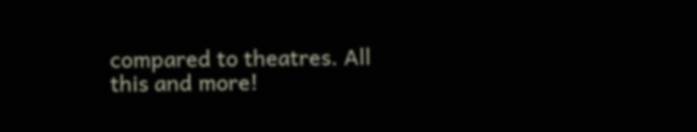compared to theatres. All this and more!